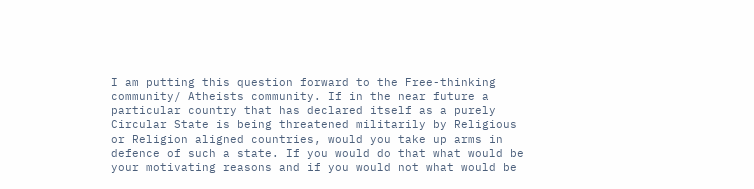I am putting this question forward to the Free-thinking community/ Atheists community. If in the near future a particular country that has declared itself as a purely Circular State is being threatened militarily by Religious or Religion aligned countries, would you take up arms in defence of such a state. If you would do that what would be your motivating reasons and if you would not what would be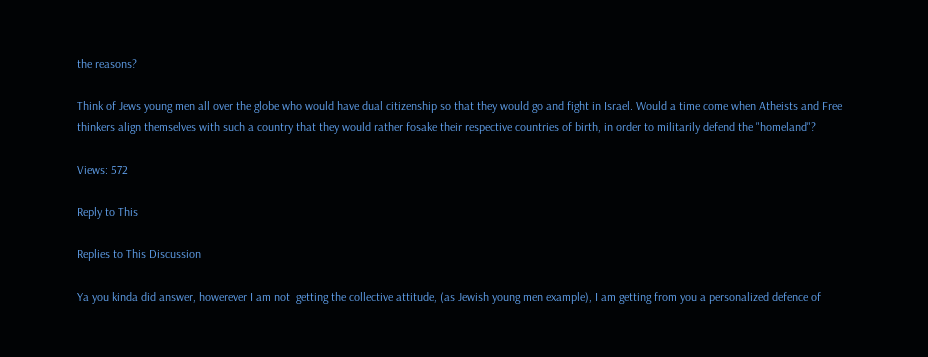the reasons?

Think of Jews young men all over the globe who would have dual citizenship so that they would go and fight in Israel. Would a time come when Atheists and Free thinkers align themselves with such a country that they would rather fosake their respective countries of birth, in order to militarily defend the "homeland"?

Views: 572

Reply to This

Replies to This Discussion

Ya you kinda did answer, howerever I am not  getting the collective attitude, (as Jewish young men example), I am getting from you a personalized defence of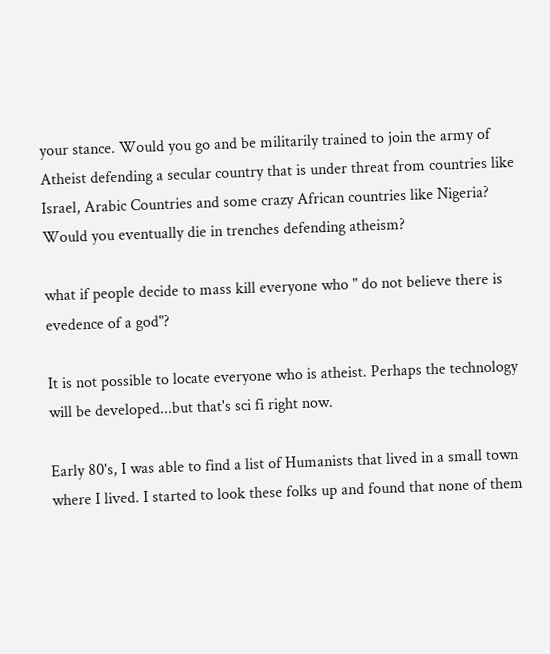your stance. Would you go and be militarily trained to join the army of Atheist defending a secular country that is under threat from countries like Israel, Arabic Countries and some crazy African countries like Nigeria? Would you eventually die in trenches defending atheism?

what if people decide to mass kill everyone who " do not believe there is  evedence of a god"?

It is not possible to locate everyone who is atheist. Perhaps the technology will be developed...but that's sci fi right now.

Early 80's, I was able to find a list of Humanists that lived in a small town where I lived. I started to look these folks up and found that none of them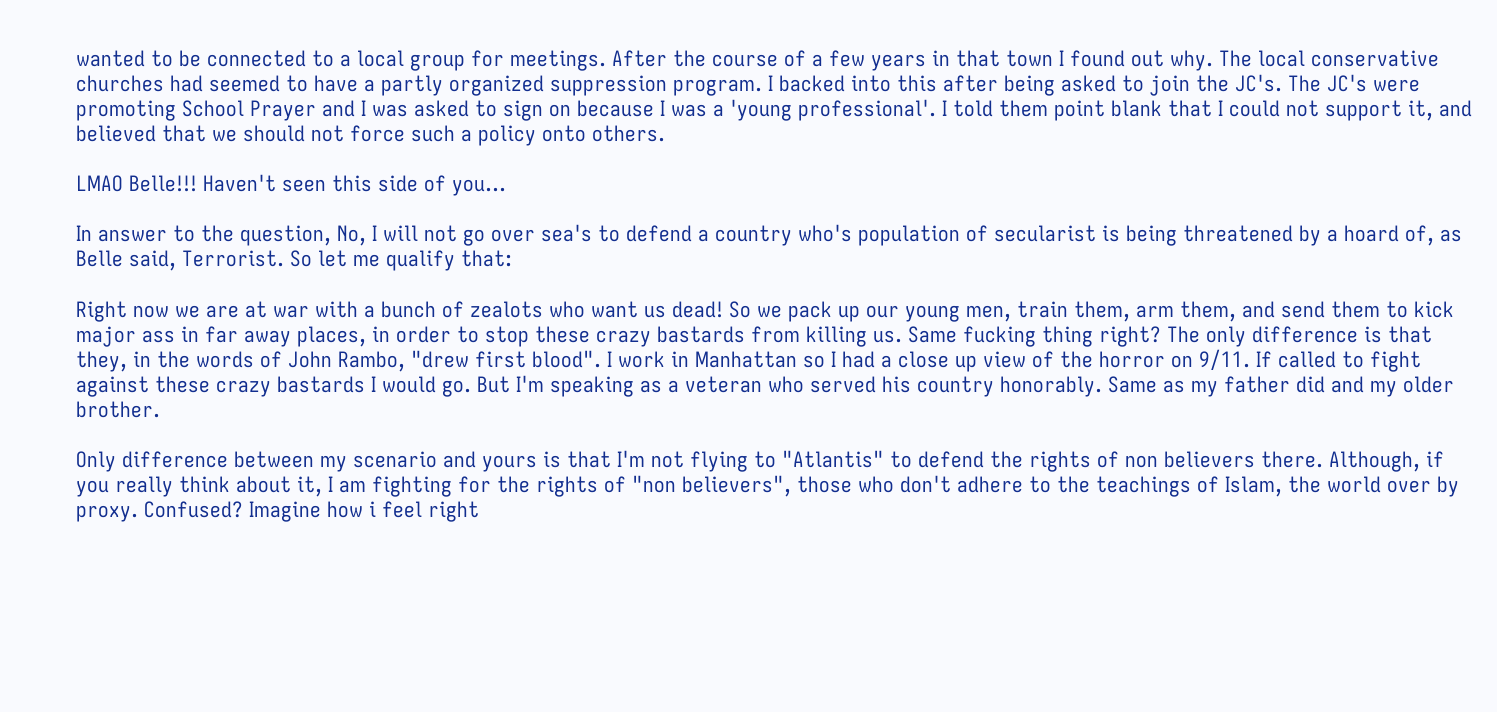wanted to be connected to a local group for meetings. After the course of a few years in that town I found out why. The local conservative churches had seemed to have a partly organized suppression program. I backed into this after being asked to join the JC's. The JC's were promoting School Prayer and I was asked to sign on because I was a 'young professional'. I told them point blank that I could not support it, and believed that we should not force such a policy onto others.

LMAO Belle!!! Haven't seen this side of you...

In answer to the question, No, I will not go over sea's to defend a country who's population of secularist is being threatened by a hoard of, as Belle said, Terrorist. So let me qualify that:

Right now we are at war with a bunch of zealots who want us dead! So we pack up our young men, train them, arm them, and send them to kick major ass in far away places, in order to stop these crazy bastards from killing us. Same fucking thing right? The only difference is that they, in the words of John Rambo, "drew first blood". I work in Manhattan so I had a close up view of the horror on 9/11. If called to fight against these crazy bastards I would go. But I'm speaking as a veteran who served his country honorably. Same as my father did and my older brother.

Only difference between my scenario and yours is that I'm not flying to "Atlantis" to defend the rights of non believers there. Although, if you really think about it, I am fighting for the rights of "non believers", those who don't adhere to the teachings of Islam, the world over by proxy. Confused? Imagine how i feel right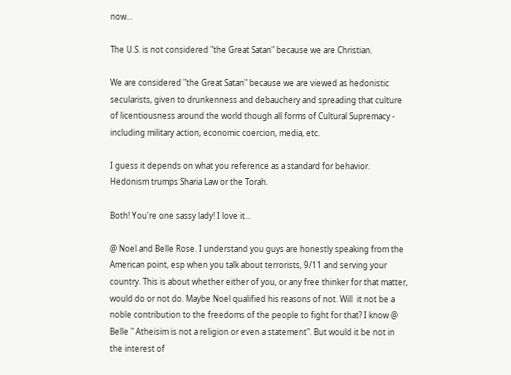now...

The U.S. is not considered "the Great Satan" because we are Christian.

We are considered "the Great Satan" because we are viewed as hedonistic secularists, given to drunkenness and debauchery and spreading that culture of licentiousness around the world though all forms of Cultural Supremacy - including military action, economic coercion, media, etc.

I guess it depends on what you reference as a standard for behavior. Hedonism trumps Sharia Law or the Torah.

Both! You're one sassy lady! I love it...

@ Noel and Belle Rose. I understand you guys are honestly speaking from the American point, esp when you talk about terrorists, 9/11 and serving your country. This is about whether either of you, or any free thinker for that matter, would do or not do. Maybe Noel qualified his reasons of not. Will  it not be a noble contribution to the freedoms of the people to fight for that? I know @ Belle " Atheisim is not a religion or even a statement". But would it be not in the interest of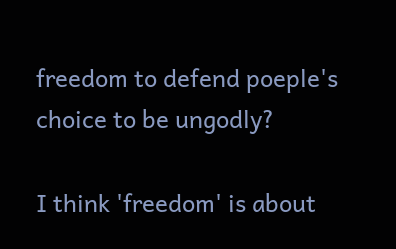freedom to defend poeple's choice to be ungodly?

I think 'freedom' is about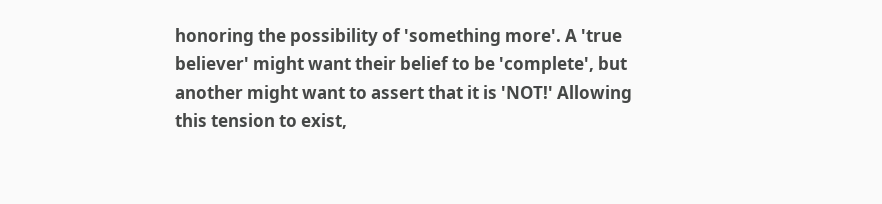honoring the possibility of 'something more'. A 'true believer' might want their belief to be 'complete', but another might want to assert that it is 'NOT!' Allowing this tension to exist,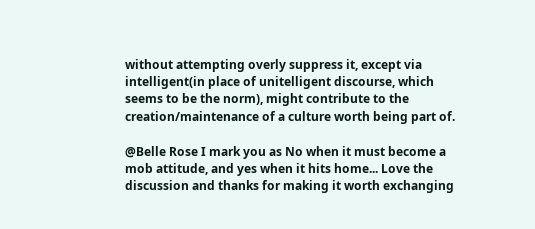without attempting overly suppress it, except via intelligent(in place of unitelligent discourse, which seems to be the norm), might contribute to the creation/maintenance of a culture worth being part of.

@Belle Rose I mark you as No when it must become a mob attitude, and yes when it hits home... Love the discussion and thanks for making it worth exchanging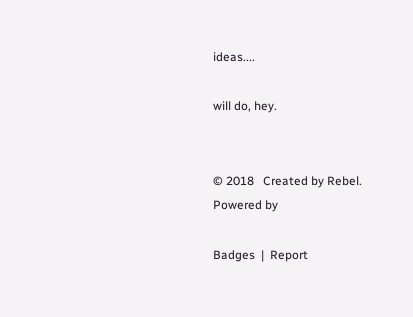ideas....

will do, hey.


© 2018   Created by Rebel.   Powered by

Badges  |  Report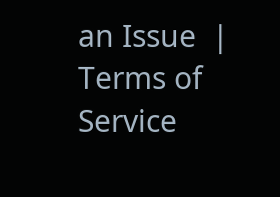an Issue  |  Terms of Service